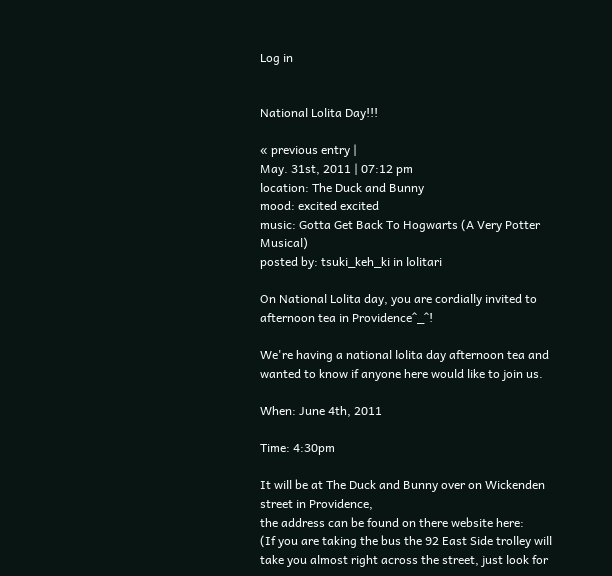Log in


National Lolita Day!!!

« previous entry |
May. 31st, 2011 | 07:12 pm
location: The Duck and Bunny
mood: excited excited
music: Gotta Get Back To Hogwarts (A Very Potter Musical)
posted by: tsuki_keh_ki in lolitari

On National Lolita day, you are cordially invited to afternoon tea in Providence^_^!

We're having a national lolita day afternoon tea and wanted to know if anyone here would like to join us.

When: June 4th, 2011

Time: 4:30pm

It will be at The Duck and Bunny over on Wickenden street in Providence,
the address can be found on there website here:
(If you are taking the bus the 92 East Side trolley will take you almost right across the street, just look for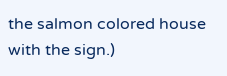the salmon colored house with the sign.)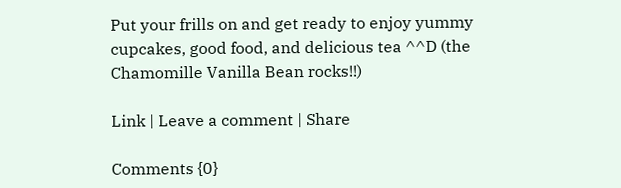Put your frills on and get ready to enjoy yummy cupcakes, good food, and delicious tea ^^D (the Chamomille Vanilla Bean rocks!!)

Link | Leave a comment | Share

Comments {0}